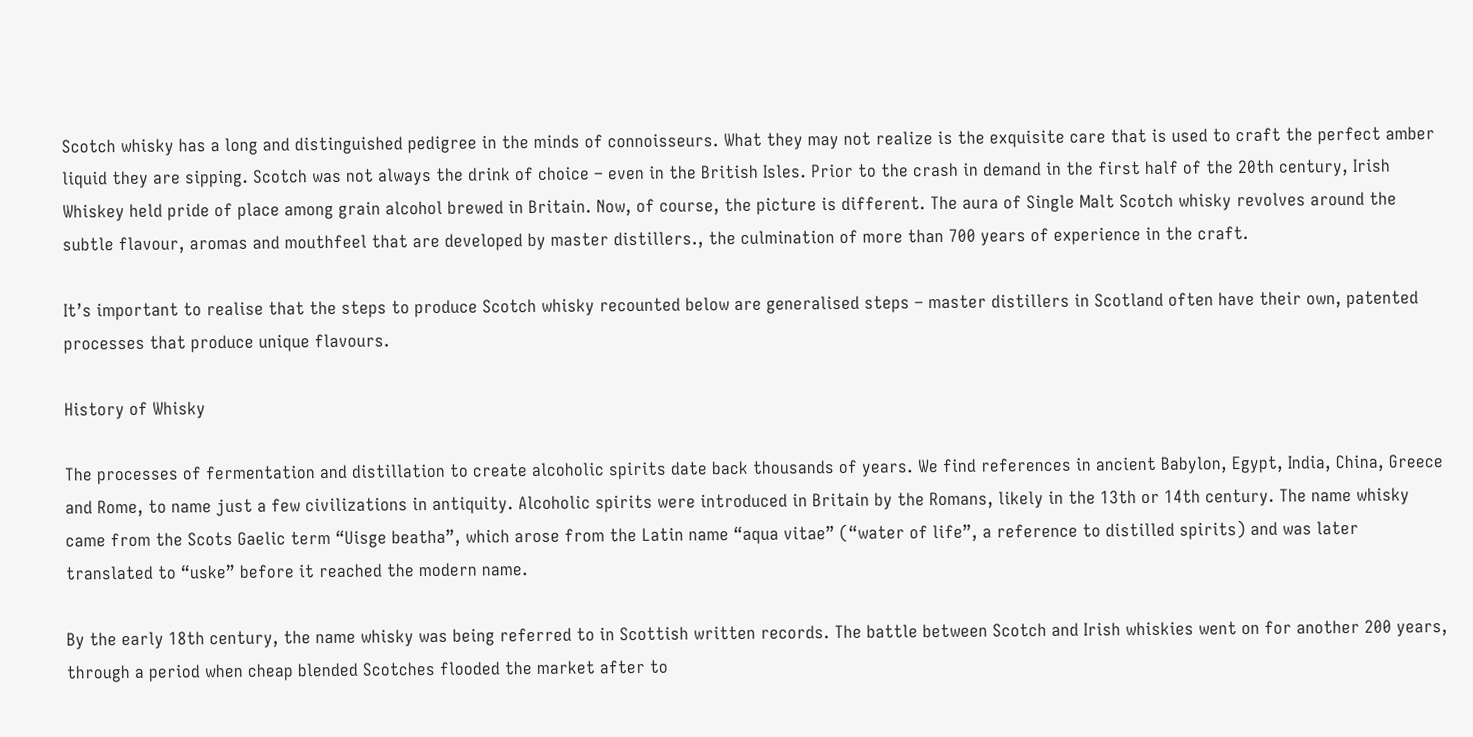Scotch whisky has a long and distinguished pedigree in the minds of connoisseurs. What they may not realize is the exquisite care that is used to craft the perfect amber liquid they are sipping. Scotch was not always the drink of choice – even in the British Isles. Prior to the crash in demand in the first half of the 20th century, Irish Whiskey held pride of place among grain alcohol brewed in Britain. Now, of course, the picture is different. The aura of Single Malt Scotch whisky revolves around the subtle flavour, aromas and mouthfeel that are developed by master distillers., the culmination of more than 700 years of experience in the craft.

It’s important to realise that the steps to produce Scotch whisky recounted below are generalised steps – master distillers in Scotland often have their own, patented processes that produce unique flavours.

History of Whisky

The processes of fermentation and distillation to create alcoholic spirits date back thousands of years. We find references in ancient Babylon, Egypt, India, China, Greece and Rome, to name just a few civilizations in antiquity. Alcoholic spirits were introduced in Britain by the Romans, likely in the 13th or 14th century. The name whisky came from the Scots Gaelic term “Uisge beatha”, which arose from the Latin name “aqua vitae” (“water of life”, a reference to distilled spirits) and was later translated to “uske” before it reached the modern name.

By the early 18th century, the name whisky was being referred to in Scottish written records. The battle between Scotch and Irish whiskies went on for another 200 years, through a period when cheap blended Scotches flooded the market after to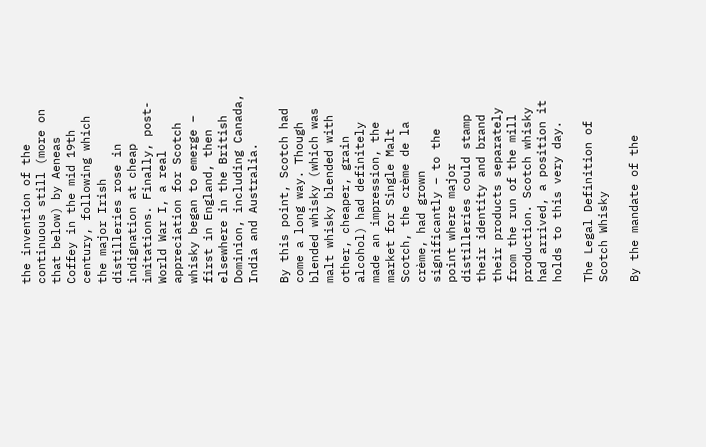the invention of the continuous still (more on that below) by Aeneas Coffey in the mid 19th century, following which the major Irish distilleries rose in indignation at cheap imitations. Finally, post-World War I, a real appreciation for Scotch whisky began to emerge – first in England, then elsewhere in the British Dominion, including Canada, India and Australia.

By this point, Scotch had come a long way. Though blended whisky (which was malt whisky blended with other, cheaper, grain alcohol) had definitely made an impression, the market for Single Malt Scotch, the crème de la crème, had grown significantly – to the point where major distilleries could stamp their identity and brand their products separately from the run of the mill production. Scotch whisky had arrived, a position it holds to this very day.

The Legal Definition of Scotch Whisky

By the mandate of the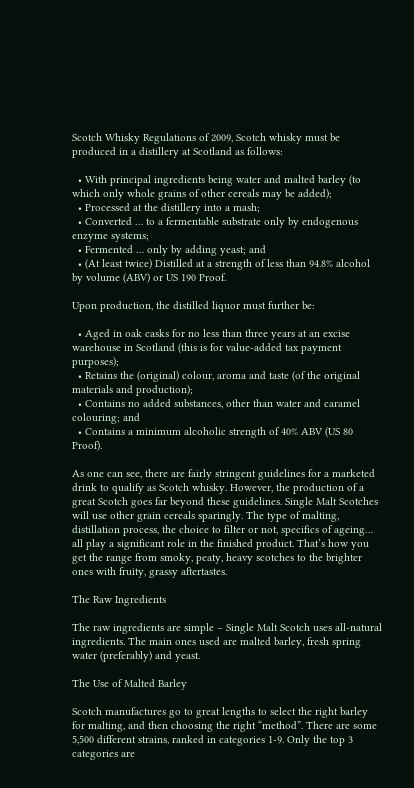Scotch Whisky Regulations of 2009, Scotch whisky must be produced in a distillery at Scotland as follows:

  • With principal ingredients being water and malted barley (to which only whole grains of other cereals may be added);
  • Processed at the distillery into a mash;
  • Converted … to a fermentable substrate only by endogenous enzyme systems;
  • Fermented … only by adding yeast; and
  • (At least twice) Distilled at a strength of less than 94.8% alcohol by volume (ABV) or US 190 Proof.

Upon production, the distilled liquor must further be:

  • Aged in oak casks for no less than three years at an excise warehouse in Scotland (this is for value-added tax payment purposes);
  • Retains the (original) colour, aroma and taste (of the original materials and production);
  • Contains no added substances, other than water and caramel colouring; and
  • Contains a minimum alcoholic strength of 40% ABV (US 80 Proof).

As one can see, there are fairly stringent guidelines for a marketed drink to qualify as Scotch whisky. However, the production of a great Scotch goes far beyond these guidelines. Single Malt Scotches will use other grain cereals sparingly. The type of malting, distillation process, the choice to filter or not, specifics of ageing… all play a significant role in the finished product. That’s how you get the range from smoky, peaty, heavy scotches to the brighter ones with fruity, grassy aftertastes.

The Raw Ingredients

The raw ingredients are simple – Single Malt Scotch uses all-natural ingredients. The main ones used are malted barley, fresh spring water (preferably) and yeast.

The Use of Malted Barley

Scotch manufactures go to great lengths to select the right barley for malting, and then choosing the right “method”. There are some 5,500 different strains, ranked in categories 1-9. Only the top 3 categories are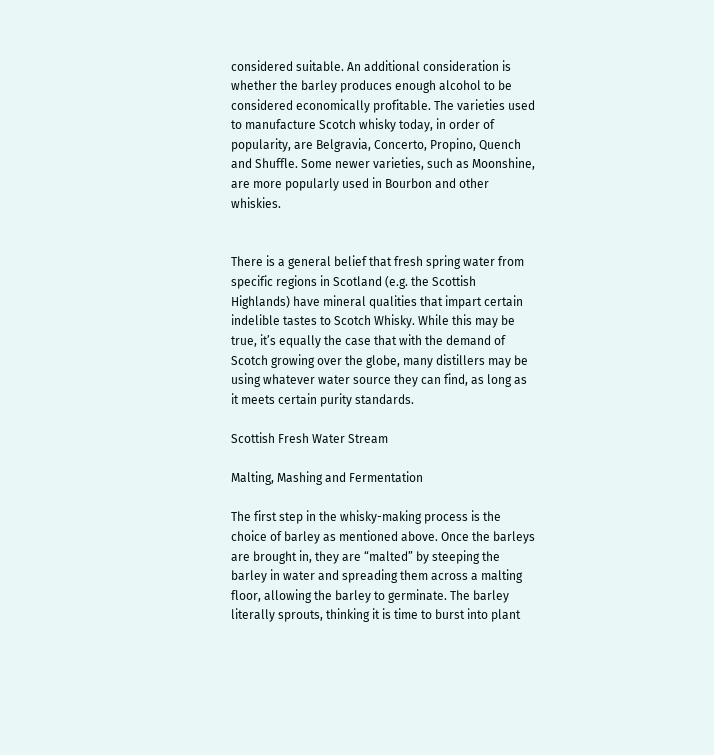considered suitable. An additional consideration is whether the barley produces enough alcohol to be considered economically profitable. The varieties used to manufacture Scotch whisky today, in order of popularity, are Belgravia, Concerto, Propino, Quench and Shuffle. Some newer varieties, such as Moonshine, are more popularly used in Bourbon and other whiskies.


There is a general belief that fresh spring water from specific regions in Scotland (e.g. the Scottish Highlands) have mineral qualities that impart certain indelible tastes to Scotch Whisky. While this may be true, it’s equally the case that with the demand of Scotch growing over the globe, many distillers may be using whatever water source they can find, as long as it meets certain purity standards.

Scottish Fresh Water Stream

Malting, Mashing and Fermentation

The first step in the whisky-making process is the choice of barley as mentioned above. Once the barleys are brought in, they are “malted” by steeping the barley in water and spreading them across a malting floor, allowing the barley to germinate. The barley literally sprouts, thinking it is time to burst into plant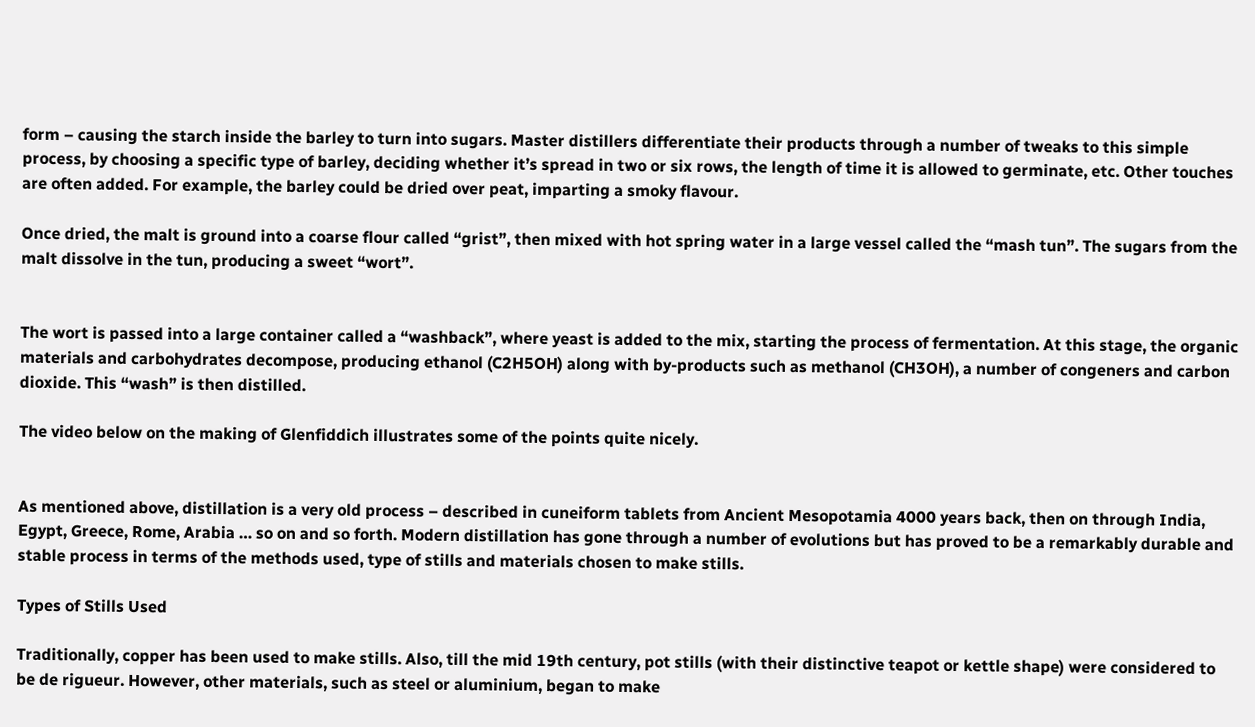form – causing the starch inside the barley to turn into sugars. Master distillers differentiate their products through a number of tweaks to this simple process, by choosing a specific type of barley, deciding whether it’s spread in two or six rows, the length of time it is allowed to germinate, etc. Other touches are often added. For example, the barley could be dried over peat, imparting a smoky flavour.

Once dried, the malt is ground into a coarse flour called “grist”, then mixed with hot spring water in a large vessel called the “mash tun”. The sugars from the malt dissolve in the tun, producing a sweet “wort”.


The wort is passed into a large container called a “washback”, where yeast is added to the mix, starting the process of fermentation. At this stage, the organic materials and carbohydrates decompose, producing ethanol (C2H5OH) along with by-products such as methanol (CH3OH), a number of congeners and carbon dioxide. This “wash” is then distilled.

The video below on the making of Glenfiddich illustrates some of the points quite nicely.


As mentioned above, distillation is a very old process – described in cuneiform tablets from Ancient Mesopotamia 4000 years back, then on through India, Egypt, Greece, Rome, Arabia … so on and so forth. Modern distillation has gone through a number of evolutions but has proved to be a remarkably durable and stable process in terms of the methods used, type of stills and materials chosen to make stills.

Types of Stills Used

Traditionally, copper has been used to make stills. Also, till the mid 19th century, pot stills (with their distinctive teapot or kettle shape) were considered to be de rigueur. However, other materials, such as steel or aluminium, began to make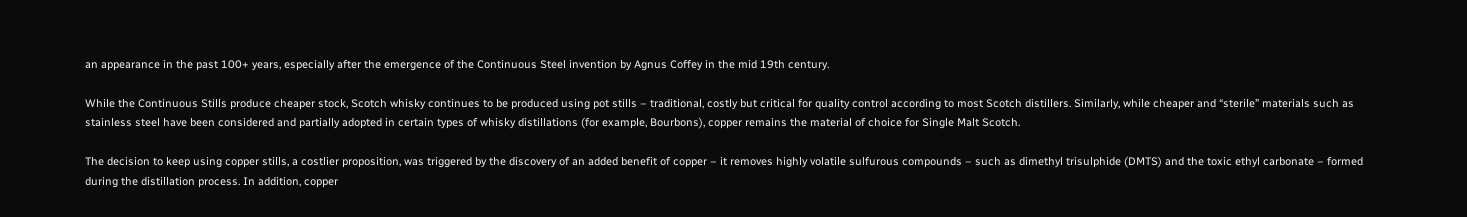an appearance in the past 100+ years, especially after the emergence of the Continuous Steel invention by Agnus Coffey in the mid 19th century.

While the Continuous Stills produce cheaper stock, Scotch whisky continues to be produced using pot stills – traditional, costly but critical for quality control according to most Scotch distillers. Similarly, while cheaper and “sterile” materials such as stainless steel have been considered and partially adopted in certain types of whisky distillations (for example, Bourbons), copper remains the material of choice for Single Malt Scotch.

The decision to keep using copper stills, a costlier proposition, was triggered by the discovery of an added benefit of copper – it removes highly volatile sulfurous compounds – such as dimethyl trisulphide (DMTS) and the toxic ethyl carbonate – formed during the distillation process. In addition, copper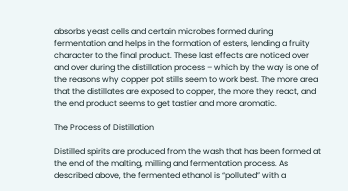absorbs yeast cells and certain microbes formed during fermentation and helps in the formation of esters, lending a fruity character to the final product. These last effects are noticed over and over during the distillation process – which by the way is one of the reasons why copper pot stills seem to work best. The more area that the distillates are exposed to copper, the more they react, and the end product seems to get tastier and more aromatic.

The Process of Distillation

Distilled spirits are produced from the wash that has been formed at the end of the malting, milling and fermentation process. As described above, the fermented ethanol is “polluted” with a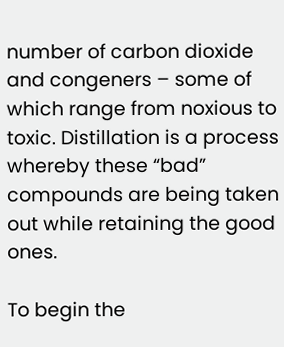number of carbon dioxide and congeners – some of which range from noxious to toxic. Distillation is a process whereby these “bad” compounds are being taken out while retaining the good ones.

To begin the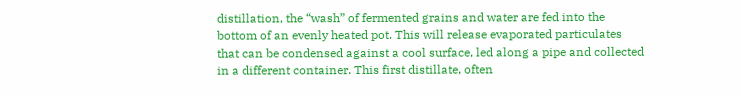distillation, the “wash” of fermented grains and water are fed into the bottom of an evenly heated pot. This will release evaporated particulates that can be condensed against a cool surface, led along a pipe and collected in a different container. This first distillate, often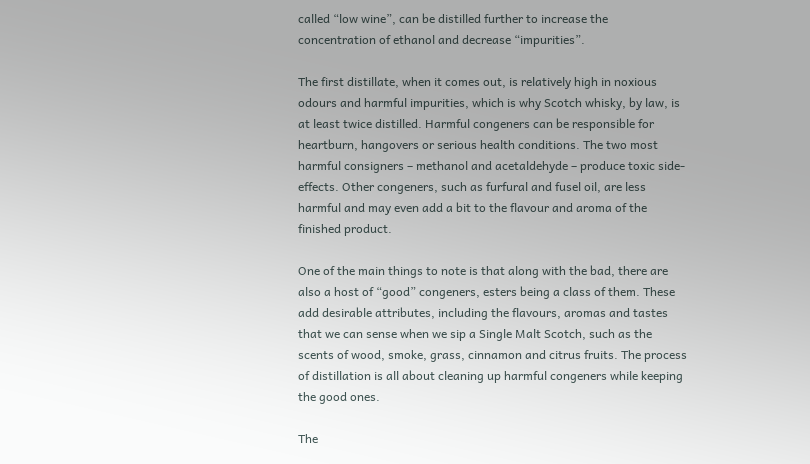called “low wine”, can be distilled further to increase the concentration of ethanol and decrease “impurities”.

The first distillate, when it comes out, is relatively high in noxious odours and harmful impurities, which is why Scotch whisky, by law, is at least twice distilled. Harmful congeners can be responsible for heartburn, hangovers or serious health conditions. The two most harmful consigners – methanol and acetaldehyde – produce toxic side-effects. Other congeners, such as furfural and fusel oil, are less harmful and may even add a bit to the flavour and aroma of the finished product.

One of the main things to note is that along with the bad, there are also a host of “good” congeners, esters being a class of them. These add desirable attributes, including the flavours, aromas and tastes that we can sense when we sip a Single Malt Scotch, such as the scents of wood, smoke, grass, cinnamon and citrus fruits. The process of distillation is all about cleaning up harmful congeners while keeping the good ones.

The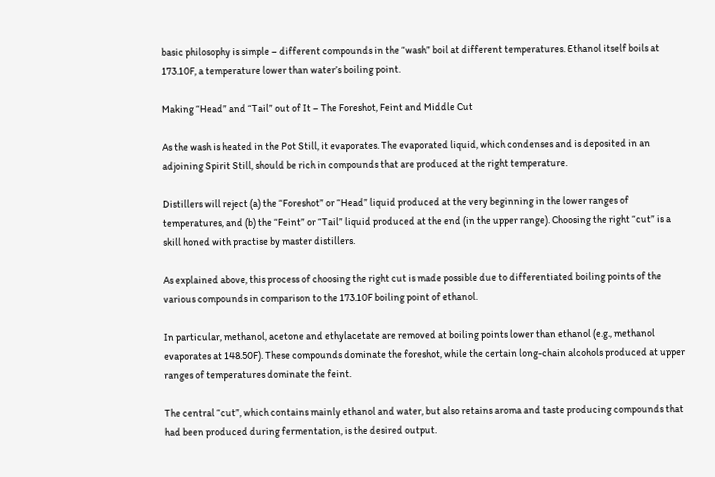basic philosophy is simple – different compounds in the “wash” boil at different temperatures. Ethanol itself boils at 173.10F, a temperature lower than water’s boiling point.

Making “Head” and “Tail” out of It – The Foreshot, Feint and Middle Cut

As the wash is heated in the Pot Still, it evaporates. The evaporated liquid, which condenses and is deposited in an adjoining Spirit Still, should be rich in compounds that are produced at the right temperature.

Distillers will reject (a) the “Foreshot” or “Head” liquid produced at the very beginning in the lower ranges of temperatures, and (b) the “Feint” or “Tail” liquid produced at the end (in the upper range). Choosing the right “cut” is a skill honed with practise by master distillers.

As explained above, this process of choosing the right cut is made possible due to differentiated boiling points of the various compounds in comparison to the 173.10F boiling point of ethanol.

In particular, methanol, acetone and ethylacetate are removed at boiling points lower than ethanol (e.g., methanol evaporates at 148.50F). These compounds dominate the foreshot, while the certain long-chain alcohols produced at upper ranges of temperatures dominate the feint.

The central “cut”, which contains mainly ethanol and water, but also retains aroma and taste producing compounds that had been produced during fermentation, is the desired output.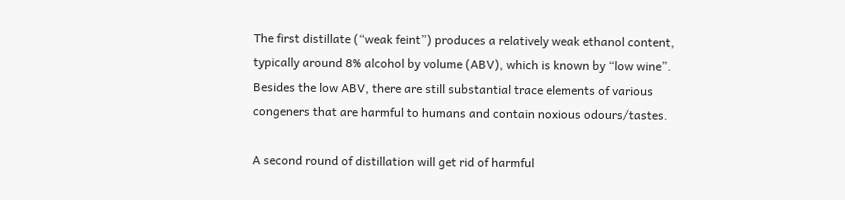The first distillate (“weak feint”) produces a relatively weak ethanol content, typically around 8% alcohol by volume (ABV), which is known by “low wine”. Besides the low ABV, there are still substantial trace elements of various congeners that are harmful to humans and contain noxious odours/tastes.

A second round of distillation will get rid of harmful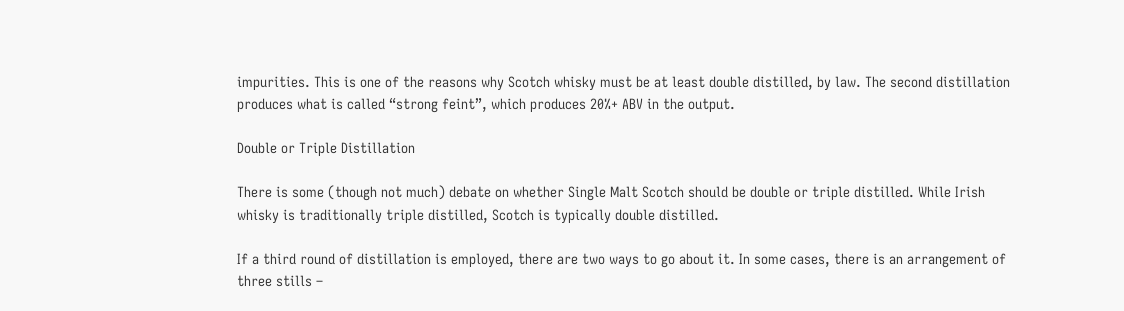impurities. This is one of the reasons why Scotch whisky must be at least double distilled, by law. The second distillation produces what is called “strong feint”, which produces 20%+ ABV in the output.

Double or Triple Distillation

There is some (though not much) debate on whether Single Malt Scotch should be double or triple distilled. While Irish whisky is traditionally triple distilled, Scotch is typically double distilled.

If a third round of distillation is employed, there are two ways to go about it. In some cases, there is an arrangement of three stills –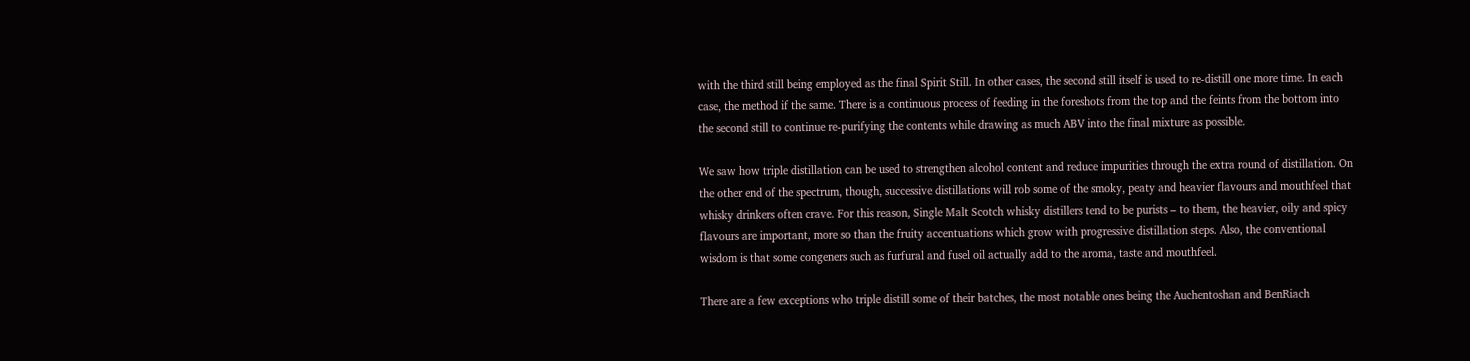with the third still being employed as the final Spirit Still. In other cases, the second still itself is used to re-distill one more time. In each case, the method if the same. There is a continuous process of feeding in the foreshots from the top and the feints from the bottom into the second still to continue re-purifying the contents while drawing as much ABV into the final mixture as possible.

We saw how triple distillation can be used to strengthen alcohol content and reduce impurities through the extra round of distillation. On the other end of the spectrum, though, successive distillations will rob some of the smoky, peaty and heavier flavours and mouthfeel that whisky drinkers often crave. For this reason, Single Malt Scotch whisky distillers tend to be purists – to them, the heavier, oily and spicy flavours are important, more so than the fruity accentuations which grow with progressive distillation steps. Also, the conventional wisdom is that some congeners such as furfural and fusel oil actually add to the aroma, taste and mouthfeel.

There are a few exceptions who triple distill some of their batches, the most notable ones being the Auchentoshan and BenRiach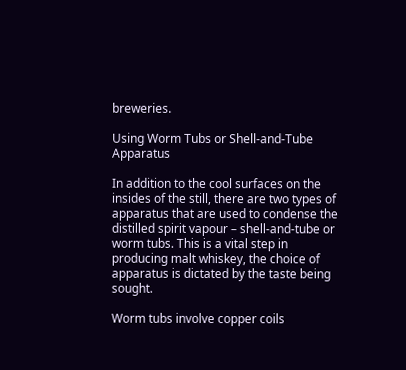breweries.

Using Worm Tubs or Shell-and-Tube Apparatus

In addition to the cool surfaces on the insides of the still, there are two types of apparatus that are used to condense the distilled spirit vapour – shell-and-tube or worm tubs. This is a vital step in producing malt whiskey, the choice of apparatus is dictated by the taste being sought.

Worm tubs involve copper coils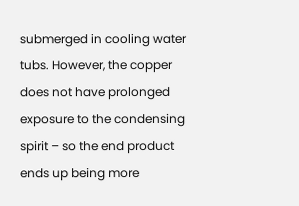submerged in cooling water tubs. However, the copper does not have prolonged exposure to the condensing spirit – so the end product ends up being more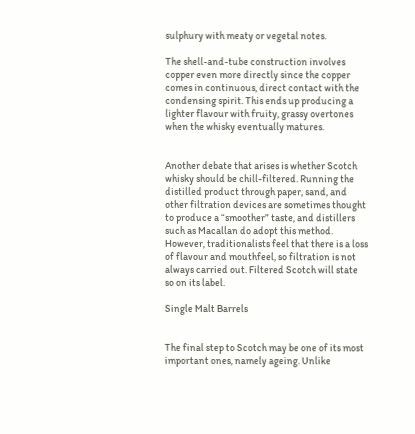sulphury with meaty or vegetal notes.

The shell-and-tube construction involves copper even more directly since the copper comes in continuous, direct contact with the condensing spirit. This ends up producing a lighter flavour with fruity, grassy overtones when the whisky eventually matures.


Another debate that arises is whether Scotch whisky should be chill-filtered. Running the distilled product through paper, sand, and other filtration devices are sometimes thought to produce a “smoother” taste, and distillers such as Macallan do adopt this method. However, traditionalists feel that there is a loss of flavour and mouthfeel, so filtration is not always carried out. Filtered Scotch will state so on its label.

Single Malt Barrels


The final step to Scotch may be one of its most important ones, namely ageing. Unlike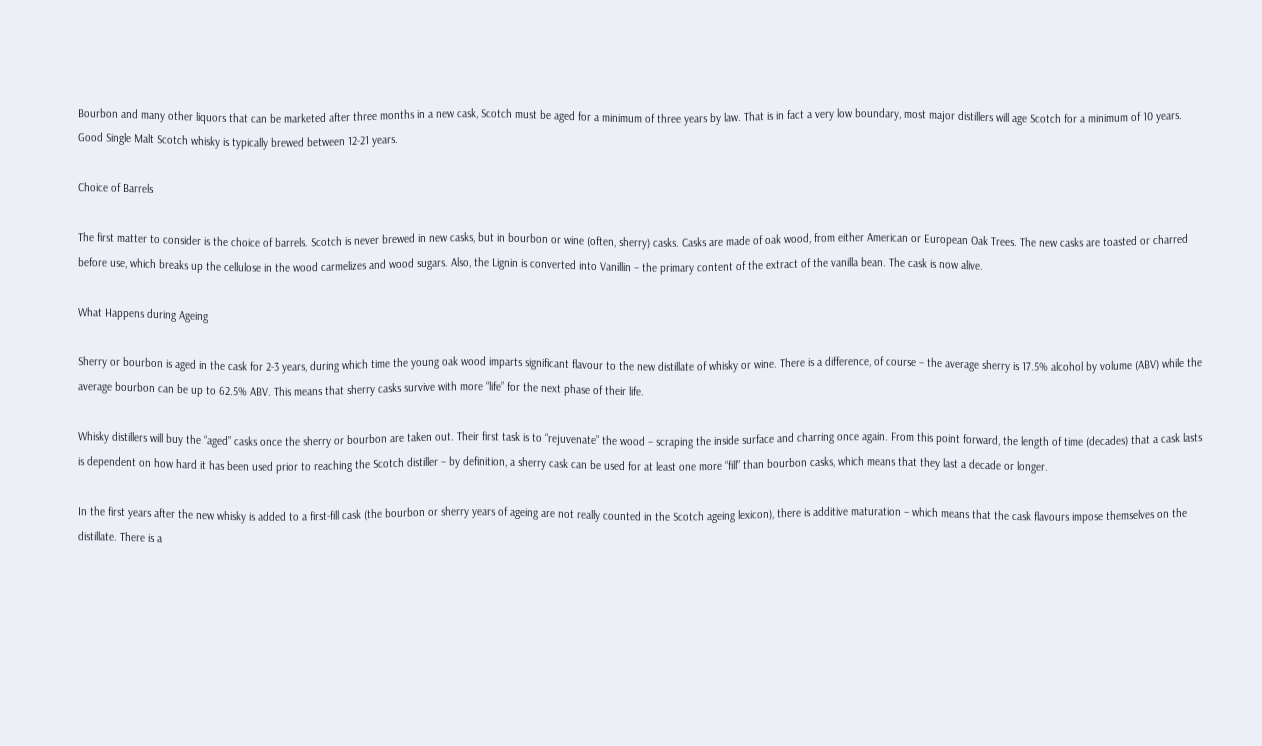Bourbon and many other liquors that can be marketed after three months in a new cask, Scotch must be aged for a minimum of three years by law. That is in fact a very low boundary, most major distillers will age Scotch for a minimum of 10 years. Good Single Malt Scotch whisky is typically brewed between 12-21 years.

Choice of Barrels

The first matter to consider is the choice of barrels. Scotch is never brewed in new casks, but in bourbon or wine (often, sherry) casks. Casks are made of oak wood, from either American or European Oak Trees. The new casks are toasted or charred before use, which breaks up the cellulose in the wood carmelizes and wood sugars. Also, the Lignin is converted into Vanillin – the primary content of the extract of the vanilla bean. The cask is now alive.

What Happens during Ageing

Sherry or bourbon is aged in the cask for 2-3 years, during which time the young oak wood imparts significant flavour to the new distillate of whisky or wine. There is a difference, of course – the average sherry is 17.5% alcohol by volume (ABV) while the average bourbon can be up to 62.5% ABV. This means that sherry casks survive with more “life” for the next phase of their life.

Whisky distillers will buy the “aged” casks once the sherry or bourbon are taken out. Their first task is to “rejuvenate” the wood – scraping the inside surface and charring once again. From this point forward, the length of time (decades) that a cask lasts is dependent on how hard it has been used prior to reaching the Scotch distiller – by definition, a sherry cask can be used for at least one more “fill” than bourbon casks, which means that they last a decade or longer.

In the first years after the new whisky is added to a first-fill cask (the bourbon or sherry years of ageing are not really counted in the Scotch ageing lexicon), there is additive maturation – which means that the cask flavours impose themselves on the distillate. There is a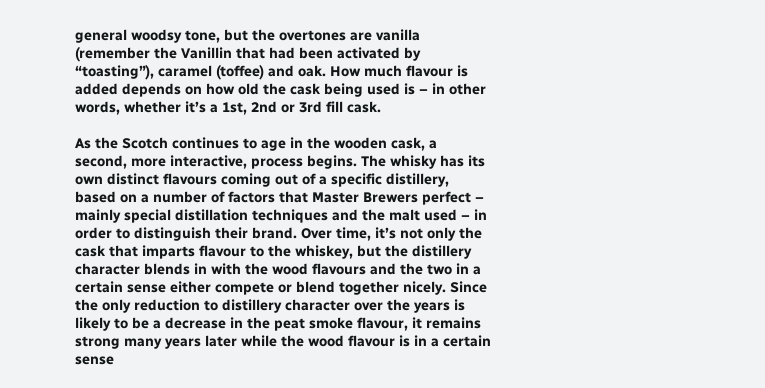general woodsy tone, but the overtones are vanilla (remember the Vanillin that had been activated by “toasting”), caramel (toffee) and oak. How much flavour is added depends on how old the cask being used is – in other words, whether it’s a 1st, 2nd or 3rd fill cask.

As the Scotch continues to age in the wooden cask, a second, more interactive, process begins. The whisky has its own distinct flavours coming out of a specific distillery, based on a number of factors that Master Brewers perfect – mainly special distillation techniques and the malt used – in order to distinguish their brand. Over time, it’s not only the cask that imparts flavour to the whiskey, but the distillery character blends in with the wood flavours and the two in a certain sense either compete or blend together nicely. Since the only reduction to distillery character over the years is likely to be a decrease in the peat smoke flavour, it remains strong many years later while the wood flavour is in a certain sense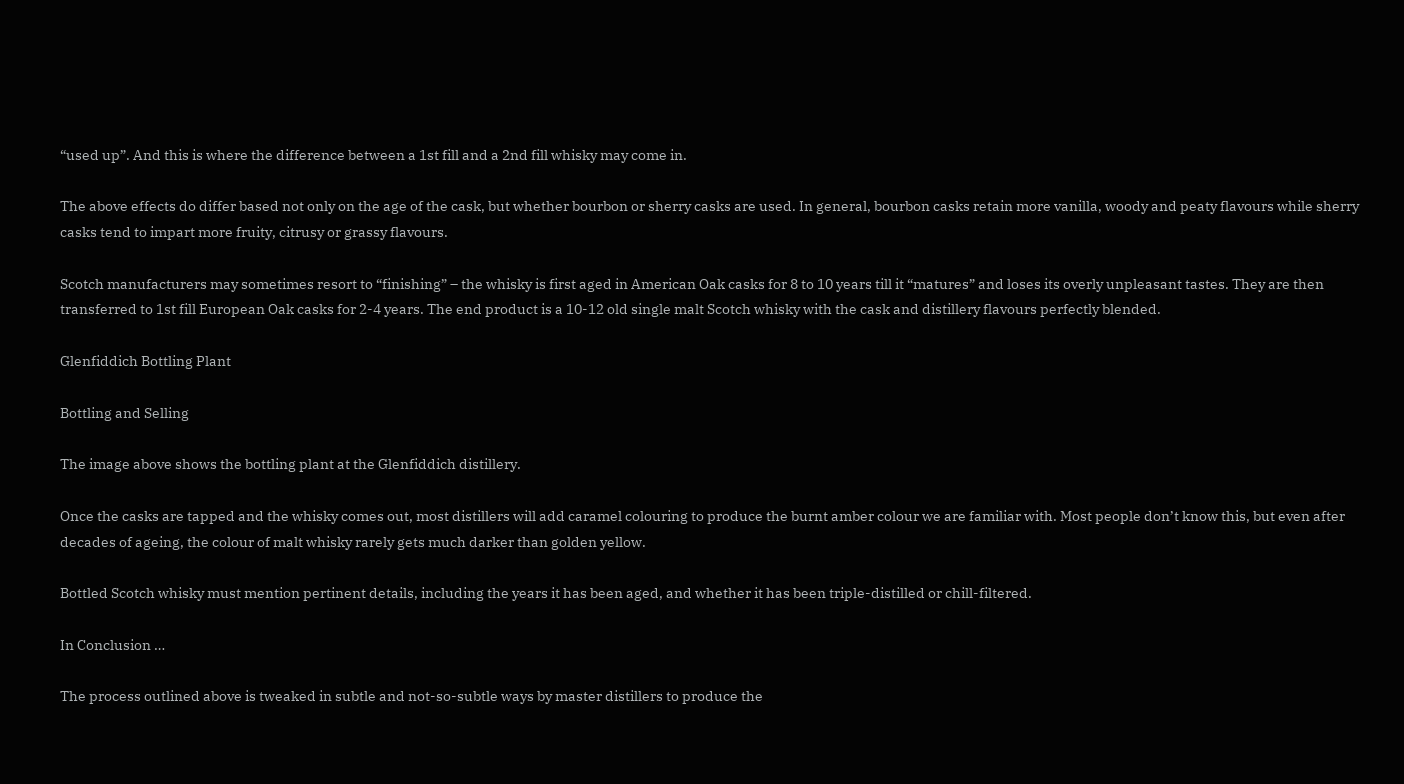“used up”. And this is where the difference between a 1st fill and a 2nd fill whisky may come in.

The above effects do differ based not only on the age of the cask, but whether bourbon or sherry casks are used. In general, bourbon casks retain more vanilla, woody and peaty flavours while sherry casks tend to impart more fruity, citrusy or grassy flavours.

Scotch manufacturers may sometimes resort to “finishing” – the whisky is first aged in American Oak casks for 8 to 10 years till it “matures” and loses its overly unpleasant tastes. They are then transferred to 1st fill European Oak casks for 2-4 years. The end product is a 10-12 old single malt Scotch whisky with the cask and distillery flavours perfectly blended.

Glenfiddich Bottling Plant

Bottling and Selling

The image above shows the bottling plant at the Glenfiddich distillery.

Once the casks are tapped and the whisky comes out, most distillers will add caramel colouring to produce the burnt amber colour we are familiar with. Most people don’t know this, but even after decades of ageing, the colour of malt whisky rarely gets much darker than golden yellow.

Bottled Scotch whisky must mention pertinent details, including the years it has been aged, and whether it has been triple-distilled or chill-filtered.

In Conclusion …

The process outlined above is tweaked in subtle and not-so-subtle ways by master distillers to produce the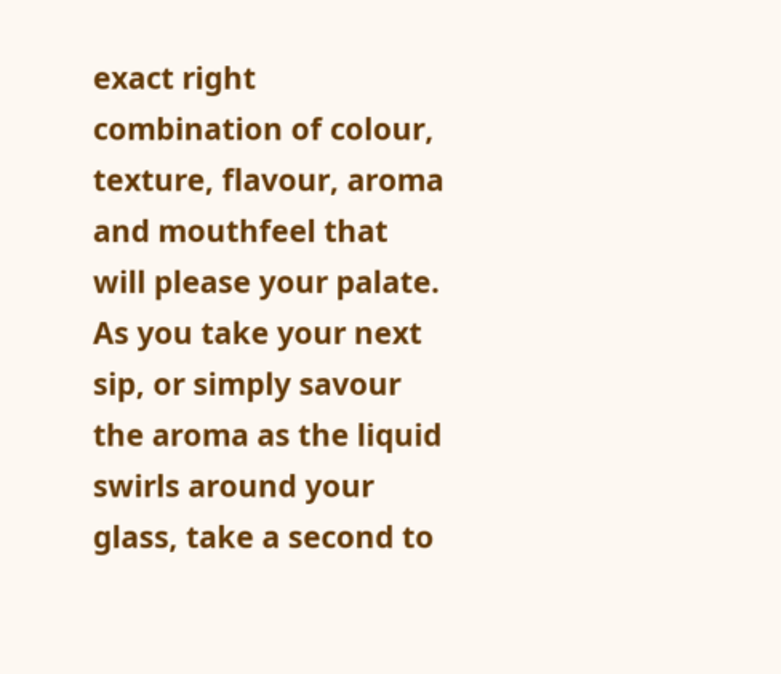exact right combination of colour, texture, flavour, aroma and mouthfeel that will please your palate. As you take your next sip, or simply savour the aroma as the liquid swirls around your glass, take a second to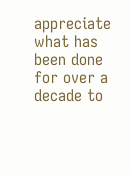appreciate what has been done for over a decade to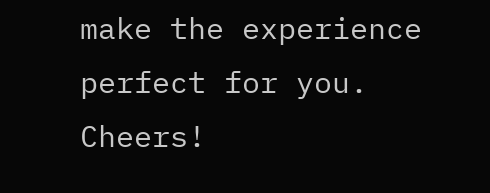make the experience perfect for you. Cheers!